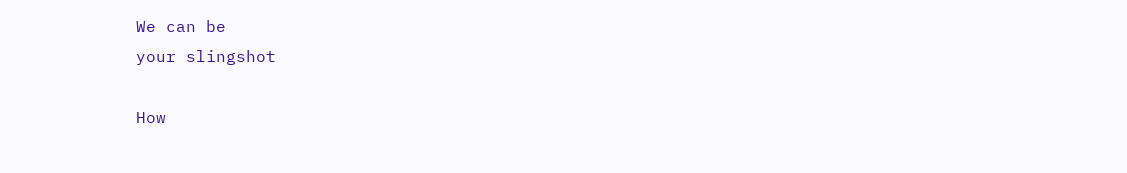We can be
your slingshot

How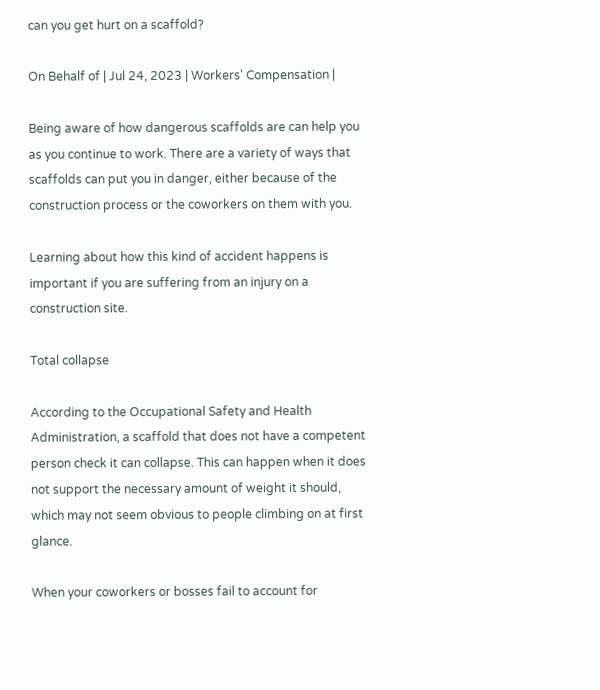can you get hurt on a scaffold?

On Behalf of | Jul 24, 2023 | Workers' Compensation |

Being aware of how dangerous scaffolds are can help you as you continue to work. There are a variety of ways that scaffolds can put you in danger, either because of the construction process or the coworkers on them with you.

Learning about how this kind of accident happens is important if you are suffering from an injury on a construction site.

Total collapse

According to the Occupational Safety and Health Administration, a scaffold that does not have a competent person check it can collapse. This can happen when it does not support the necessary amount of weight it should, which may not seem obvious to people climbing on at first glance.

When your coworkers or bosses fail to account for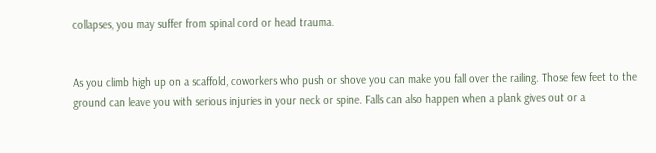collapses, you may suffer from spinal cord or head trauma.


As you climb high up on a scaffold, coworkers who push or shove you can make you fall over the railing. Those few feet to the ground can leave you with serious injuries in your neck or spine. Falls can also happen when a plank gives out or a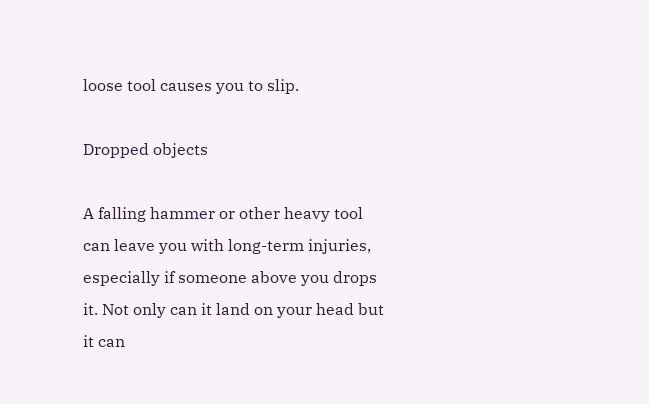loose tool causes you to slip.

Dropped objects

A falling hammer or other heavy tool can leave you with long-term injuries, especially if someone above you drops it. Not only can it land on your head but it can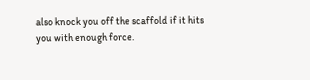also knock you off the scaffold if it hits you with enough force.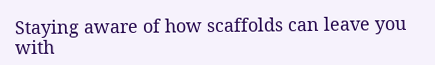Staying aware of how scaffolds can leave you with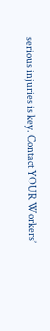serious injuries is key. Contact YOUR Workers’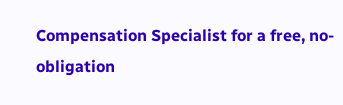Compensation Specialist for a free, no-obligation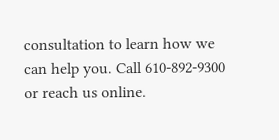consultation to learn how we can help you. Call 610-892-9300 or reach us online.